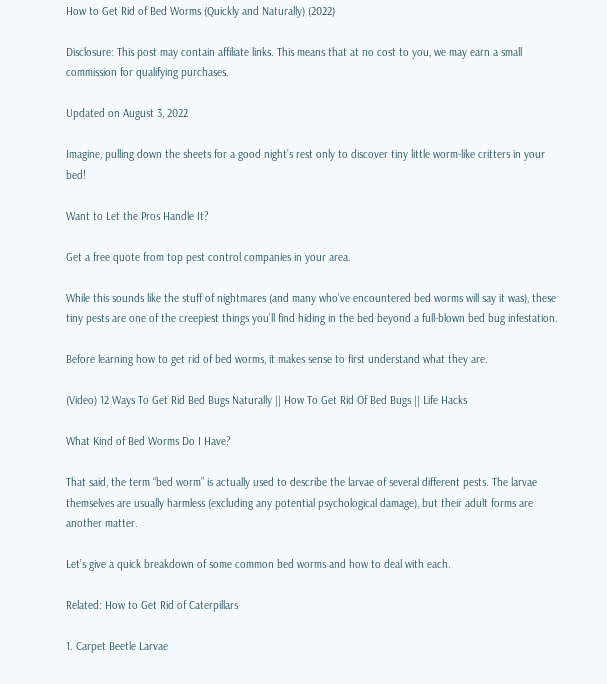How to Get Rid of Bed Worms (Quickly and Naturally) (2022)

Disclosure: This post may contain affiliate links. This means that at no cost to you, we may earn a small commission for qualifying purchases.

Updated on August 3, 2022

Imagine, pulling down the sheets for a good night’s rest only to discover tiny little worm-like critters in your bed!

Want to Let the Pros Handle It?

Get a free quote from top pest control companies in your area.

While this sounds like the stuff of nightmares (and many who’ve encountered bed worms will say it was), these tiny pests are one of the creepiest things you’ll find hiding in the bed beyond a full-blown bed bug infestation.

Before learning how to get rid of bed worms, it makes sense to first understand what they are.

(Video) 12 Ways To Get Rid Bed Bugs Naturally || How To Get Rid Of Bed Bugs || Life Hacks

What Kind of Bed Worms Do I Have?

That said, the term “bed worm” is actually used to describe the larvae of several different pests. The larvae themselves are usually harmless (excluding any potential psychological damage), but their adult forms are another matter.

Let’s give a quick breakdown of some common bed worms and how to deal with each.

Related: How to Get Rid of Caterpillars

1. Carpet Beetle Larvae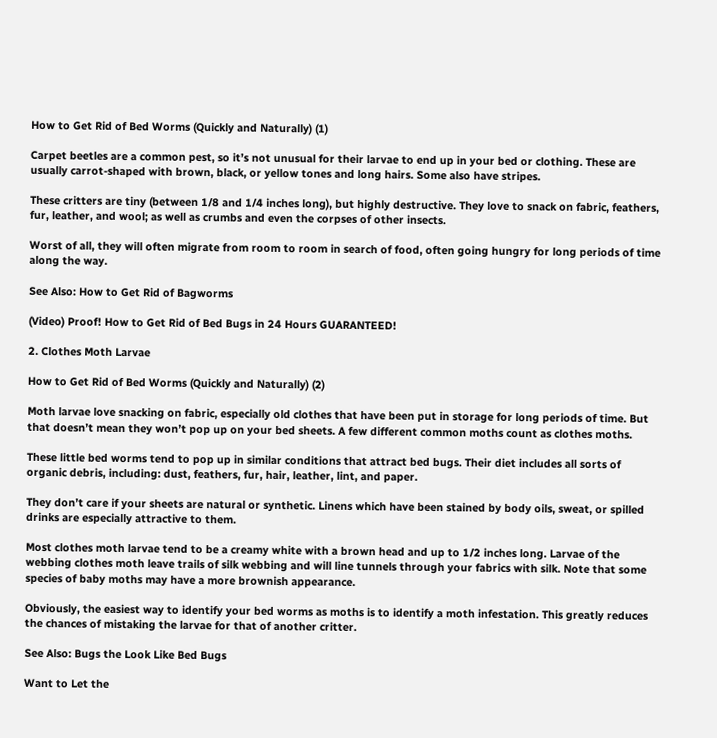How to Get Rid of Bed Worms (Quickly and Naturally) (1)

Carpet beetles are a common pest, so it’s not unusual for their larvae to end up in your bed or clothing. These are usually carrot-shaped with brown, black, or yellow tones and long hairs. Some also have stripes.

These critters are tiny (between 1/8 and 1/4 inches long), but highly destructive. They love to snack on fabric, feathers, fur, leather, and wool; as well as crumbs and even the corpses of other insects.

Worst of all, they will often migrate from room to room in search of food, often going hungry for long periods of time along the way.

See Also: How to Get Rid of Bagworms

(Video) Proof! How to Get Rid of Bed Bugs in 24 Hours GUARANTEED!

2. Clothes Moth Larvae

How to Get Rid of Bed Worms (Quickly and Naturally) (2)

Moth larvae love snacking on fabric, especially old clothes that have been put in storage for long periods of time. But that doesn’t mean they won’t pop up on your bed sheets. A few different common moths count as clothes moths.

These little bed worms tend to pop up in similar conditions that attract bed bugs. Their diet includes all sorts of organic debris, including: dust, feathers, fur, hair, leather, lint, and paper.

They don’t care if your sheets are natural or synthetic. Linens which have been stained by body oils, sweat, or spilled drinks are especially attractive to them.

Most clothes moth larvae tend to be a creamy white with a brown head and up to 1/2 inches long. Larvae of the webbing clothes moth leave trails of silk webbing and will line tunnels through your fabrics with silk. Note that some species of baby moths may have a more brownish appearance.

Obviously, the easiest way to identify your bed worms as moths is to identify a moth infestation. This greatly reduces the chances of mistaking the larvae for that of another critter.

See Also: Bugs the Look Like Bed Bugs

Want to Let the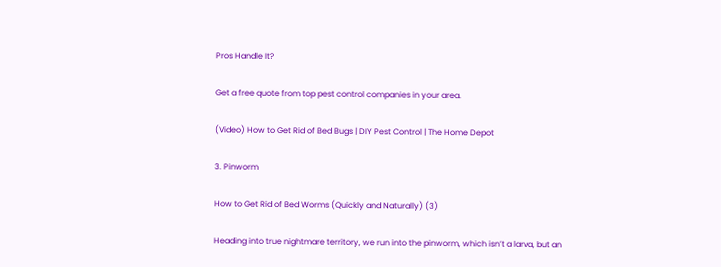Pros Handle It?

Get a free quote from top pest control companies in your area.

(Video) How to Get Rid of Bed Bugs | DIY Pest Control | The Home Depot

3. Pinworm

How to Get Rid of Bed Worms (Quickly and Naturally) (3)

Heading into true nightmare territory, we run into the pinworm, which isn’t a larva, but an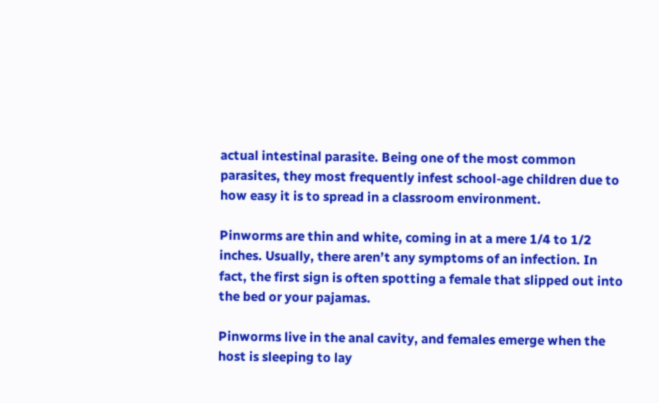actual intestinal parasite. Being one of the most common parasites, they most frequently infest school-age children due to how easy it is to spread in a classroom environment.

Pinworms are thin and white, coming in at a mere 1/4 to 1/2 inches. Usually, there aren’t any symptoms of an infection. In fact, the first sign is often spotting a female that slipped out into the bed or your pajamas.

Pinworms live in the anal cavity, and females emerge when the host is sleeping to lay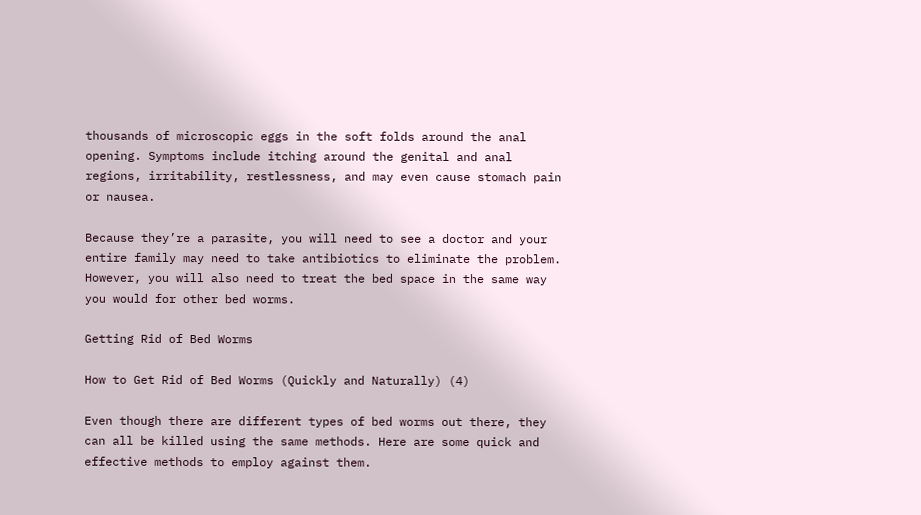thousands of microscopic eggs in the soft folds around the anal opening. Symptoms include itching around the genital and anal regions, irritability, restlessness, and may even cause stomach pain or nausea.

Because they’re a parasite, you will need to see a doctor and your entire family may need to take antibiotics to eliminate the problem. However, you will also need to treat the bed space in the same way you would for other bed worms.

Getting Rid of Bed Worms

How to Get Rid of Bed Worms (Quickly and Naturally) (4)

Even though there are different types of bed worms out there, they can all be killed using the same methods. Here are some quick and effective methods to employ against them.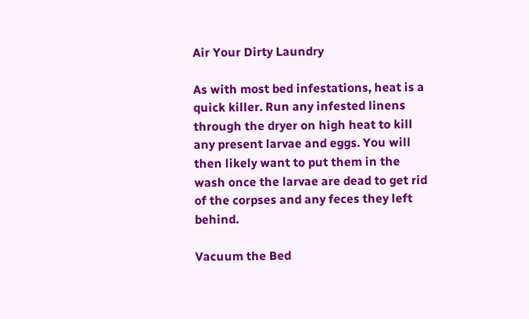Air Your Dirty Laundry

As with most bed infestations, heat is a quick killer. Run any infested linens through the dryer on high heat to kill any present larvae and eggs. You will then likely want to put them in the wash once the larvae are dead to get rid of the corpses and any feces they left behind.

Vacuum the Bed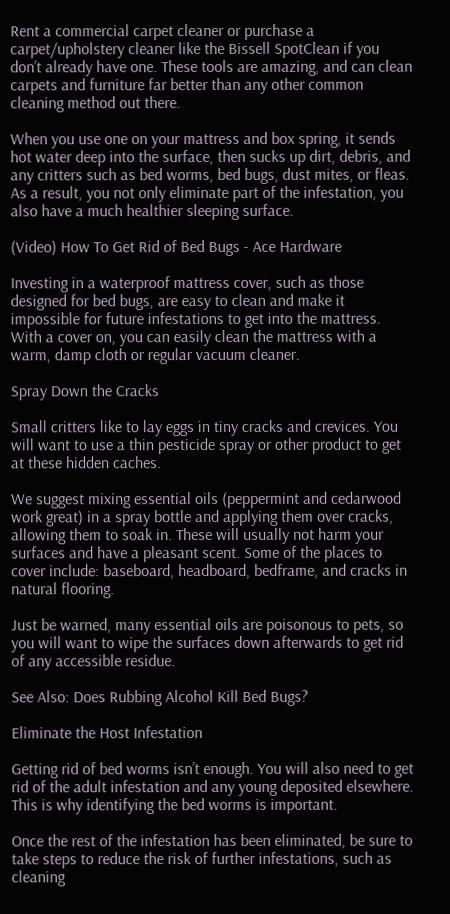Rent a commercial carpet cleaner or purchase a carpet/upholstery cleaner like the Bissell SpotClean if you don’t already have one. These tools are amazing, and can clean carpets and furniture far better than any other common cleaning method out there.

When you use one on your mattress and box spring, it sends hot water deep into the surface, then sucks up dirt, debris, and any critters such as bed worms, bed bugs, dust mites, or fleas. As a result, you not only eliminate part of the infestation, you also have a much healthier sleeping surface.

(Video) How To Get Rid of Bed Bugs - Ace Hardware

Investing in a waterproof mattress cover, such as those designed for bed bugs, are easy to clean and make it impossible for future infestations to get into the mattress. With a cover on, you can easily clean the mattress with a warm, damp cloth or regular vacuum cleaner.

Spray Down the Cracks

Small critters like to lay eggs in tiny cracks and crevices. You will want to use a thin pesticide spray or other product to get at these hidden caches.

We suggest mixing essential oils (peppermint and cedarwood work great) in a spray bottle and applying them over cracks, allowing them to soak in. These will usually not harm your surfaces and have a pleasant scent. Some of the places to cover include: baseboard, headboard, bedframe, and cracks in natural flooring.

Just be warned, many essential oils are poisonous to pets, so you will want to wipe the surfaces down afterwards to get rid of any accessible residue.

See Also: Does Rubbing Alcohol Kill Bed Bugs?

Eliminate the Host Infestation

Getting rid of bed worms isn’t enough. You will also need to get rid of the adult infestation and any young deposited elsewhere. This is why identifying the bed worms is important.

Once the rest of the infestation has been eliminated, be sure to take steps to reduce the risk of further infestations, such as cleaning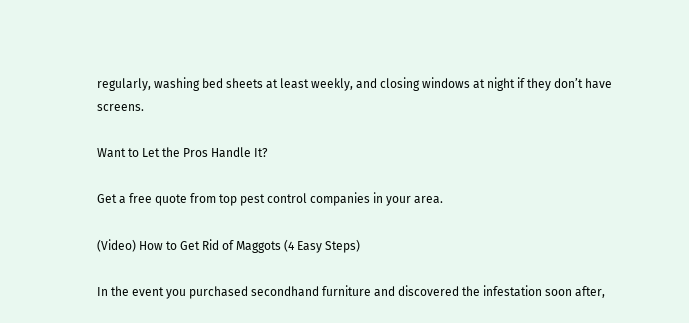regularly, washing bed sheets at least weekly, and closing windows at night if they don’t have screens.

Want to Let the Pros Handle It?

Get a free quote from top pest control companies in your area.

(Video) How to Get Rid of Maggots (4 Easy Steps)

In the event you purchased secondhand furniture and discovered the infestation soon after,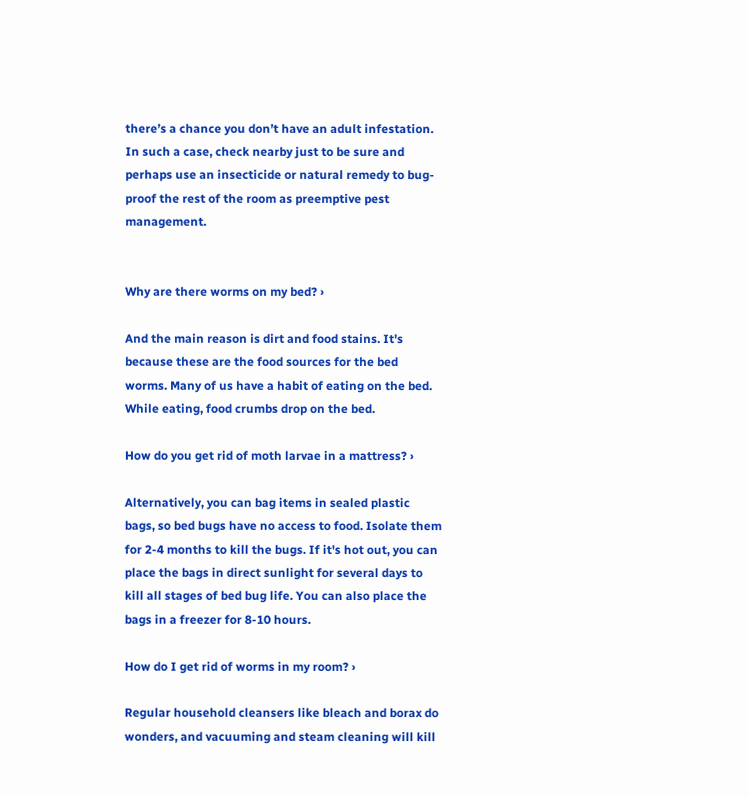there’s a chance you don’t have an adult infestation. In such a case, check nearby just to be sure and perhaps use an insecticide or natural remedy to bug-proof the rest of the room as preemptive pest management.


Why are there worms on my bed? ›

And the main reason is dirt and food stains. It's because these are the food sources for the bed worms. Many of us have a habit of eating on the bed. While eating, food crumbs drop on the bed.

How do you get rid of moth larvae in a mattress? ›

Alternatively, you can bag items in sealed plastic bags, so bed bugs have no access to food. Isolate them for 2-4 months to kill the bugs. If it's hot out, you can place the bags in direct sunlight for several days to kill all stages of bed bug life. You can also place the bags in a freezer for 8-10 hours.

How do I get rid of worms in my room? ›

Regular household cleansers like bleach and borax do wonders, and vacuuming and steam cleaning will kill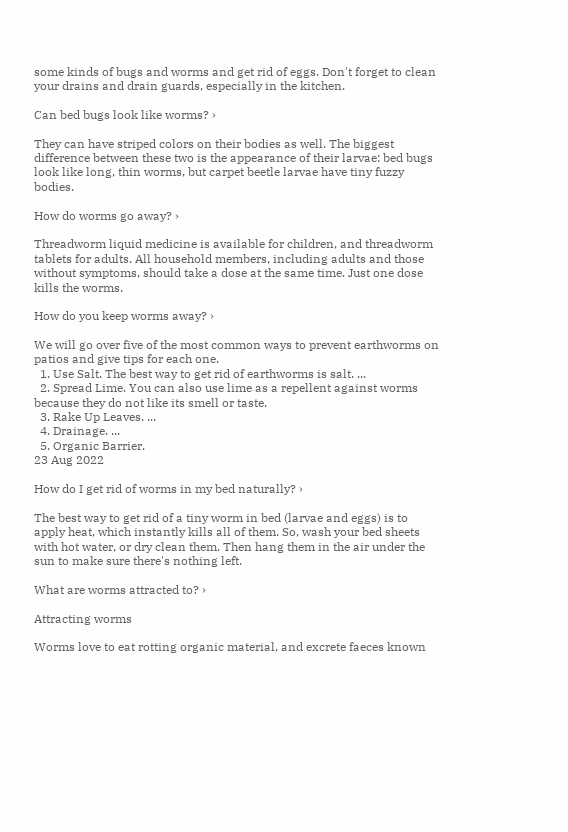some kinds of bugs and worms and get rid of eggs. Don't forget to clean your drains and drain guards, especially in the kitchen.

Can bed bugs look like worms? ›

They can have striped colors on their bodies as well. The biggest difference between these two is the appearance of their larvae: bed bugs look like long, thin worms, but carpet beetle larvae have tiny fuzzy bodies.

How do worms go away? ›

Threadworm liquid medicine is available for children, and threadworm tablets for adults. All household members, including adults and those without symptoms, should take a dose at the same time. Just one dose kills the worms.

How do you keep worms away? ›

We will go over five of the most common ways to prevent earthworms on patios and give tips for each one.
  1. Use Salt. The best way to get rid of earthworms is salt. ...
  2. Spread Lime. You can also use lime as a repellent against worms because they do not like its smell or taste.
  3. Rake Up Leaves. ...
  4. Drainage. ...
  5. Organic Barrier.
23 Aug 2022

How do I get rid of worms in my bed naturally? ›

The best way to get rid of a tiny worm in bed (larvae and eggs) is to apply heat, which instantly kills all of them. So, wash your bed sheets with hot water, or dry clean them. Then hang them in the air under the sun to make sure there's nothing left.

What are worms attracted to? ›

Attracting worms

Worms love to eat rotting organic material, and excrete faeces known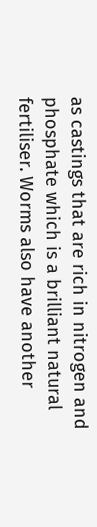as castings that are rich in nitrogen and phosphate which is a brilliant natural fertiliser. Worms also have another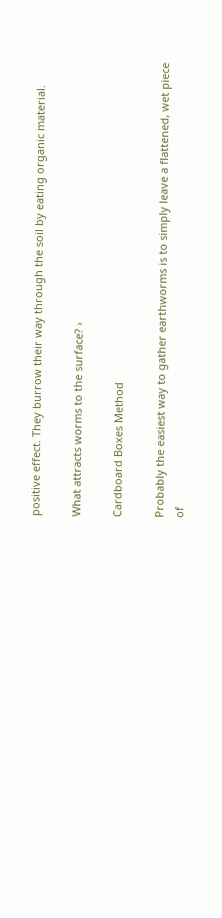positive effect. They burrow their way through the soil by eating organic material.

What attracts worms to the surface? ›

Cardboard Boxes Method

Probably the easiest way to gather earthworms is to simply leave a flattened, wet piece of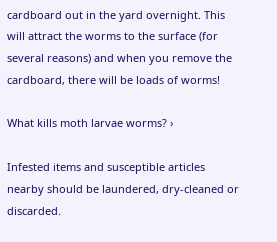cardboard out in the yard overnight. This will attract the worms to the surface (for several reasons) and when you remove the cardboard, there will be loads of worms!

What kills moth larvae worms? ›

Infested items and susceptible articles nearby should be laundered, dry-cleaned or discarded.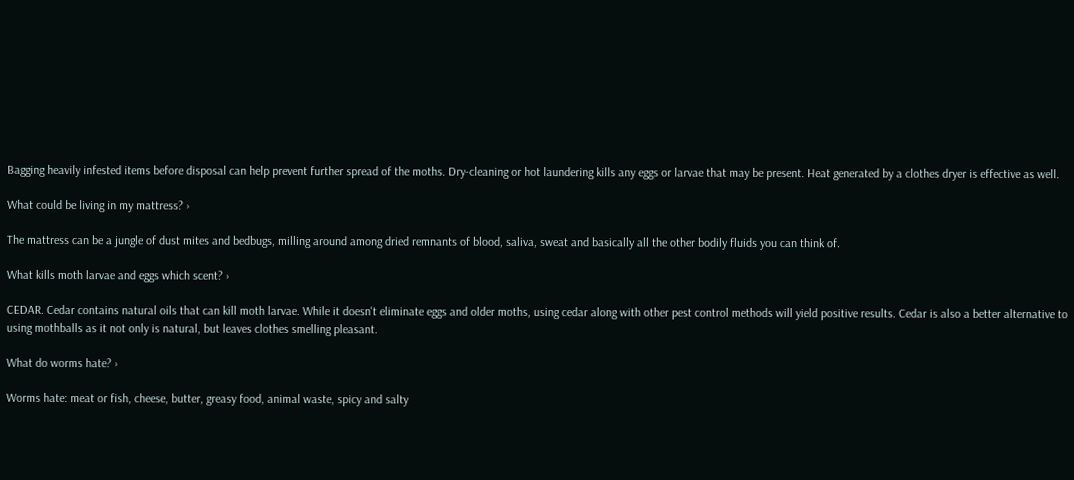Bagging heavily infested items before disposal can help prevent further spread of the moths. Dry-cleaning or hot laundering kills any eggs or larvae that may be present. Heat generated by a clothes dryer is effective as well.

What could be living in my mattress? ›

The mattress can be a jungle of dust mites and bedbugs, milling around among dried remnants of blood, saliva, sweat and basically all the other bodily fluids you can think of.

What kills moth larvae and eggs which scent? ›

CEDAR. Cedar contains natural oils that can kill moth larvae. While it doesn't eliminate eggs and older moths, using cedar along with other pest control methods will yield positive results. Cedar is also a better alternative to using mothballs as it not only is natural, but leaves clothes smelling pleasant.

What do worms hate? ›

Worms hate: meat or fish, cheese, butter, greasy food, animal waste, spicy and salty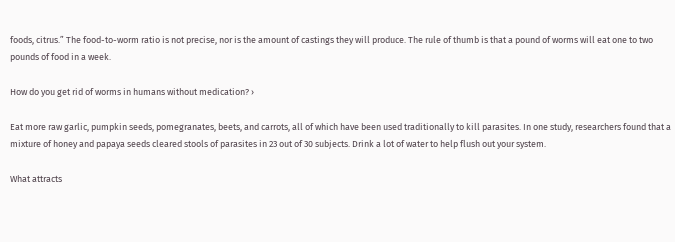foods, citrus.” The food-to-worm ratio is not precise, nor is the amount of castings they will produce. The rule of thumb is that a pound of worms will eat one to two pounds of food in a week.

How do you get rid of worms in humans without medication? ›

Eat more raw garlic, pumpkin seeds, pomegranates, beets, and carrots, all of which have been used traditionally to kill parasites. In one study, researchers found that a mixture of honey and papaya seeds cleared stools of parasites in 23 out of 30 subjects. Drink a lot of water to help flush out your system.

What attracts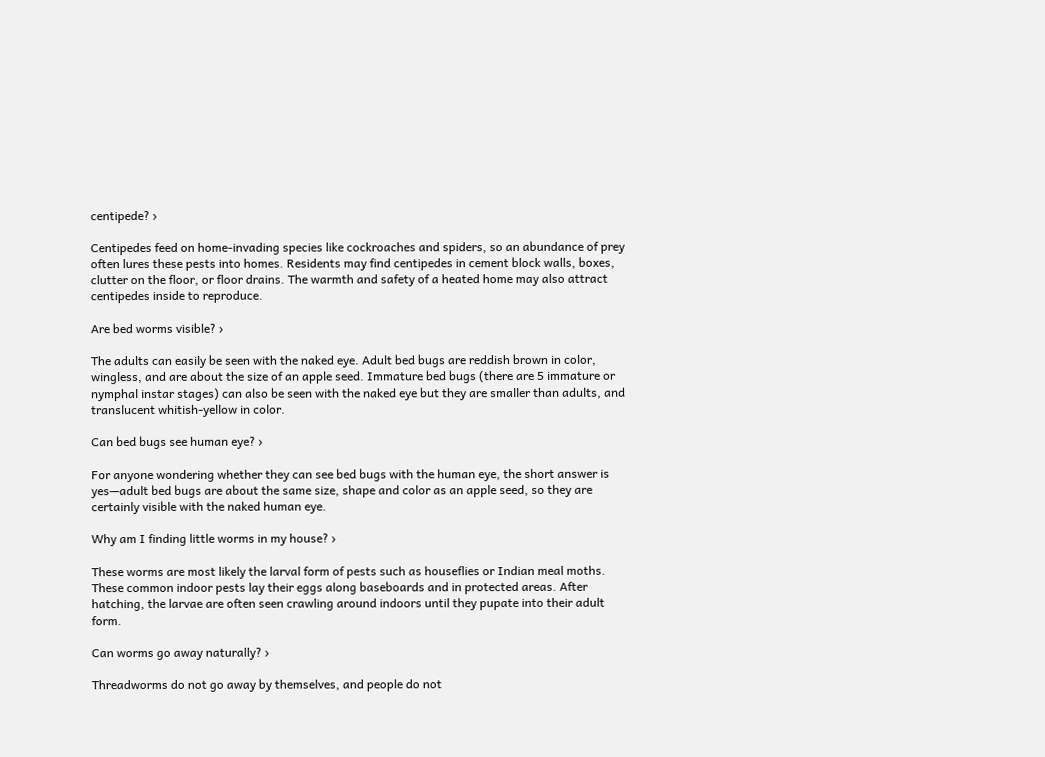centipede? ›

Centipedes feed on home-invading species like cockroaches and spiders, so an abundance of prey often lures these pests into homes. Residents may find centipedes in cement block walls, boxes, clutter on the floor, or floor drains. The warmth and safety of a heated home may also attract centipedes inside to reproduce.

Are bed worms visible? ›

The adults can easily be seen with the naked eye. Adult bed bugs are reddish brown in color, wingless, and are about the size of an apple seed. Immature bed bugs (there are 5 immature or nymphal instar stages) can also be seen with the naked eye but they are smaller than adults, and translucent whitish-yellow in color.

Can bed bugs see human eye? ›

For anyone wondering whether they can see bed bugs with the human eye, the short answer is yes—adult bed bugs are about the same size, shape and color as an apple seed, so they are certainly visible with the naked human eye.

Why am I finding little worms in my house? ›

These worms are most likely the larval form of pests such as houseflies or Indian meal moths. These common indoor pests lay their eggs along baseboards and in protected areas. After hatching, the larvae are often seen crawling around indoors until they pupate into their adult form.

Can worms go away naturally? ›

Threadworms do not go away by themselves, and people do not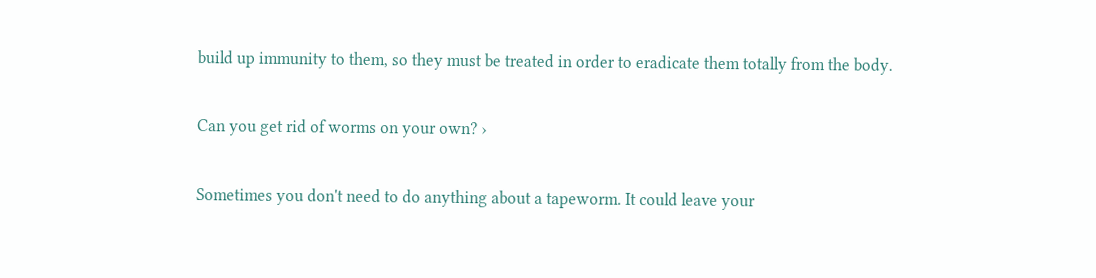build up immunity to them, so they must be treated in order to eradicate them totally from the body.

Can you get rid of worms on your own? ›

Sometimes you don't need to do anything about a tapeworm. It could leave your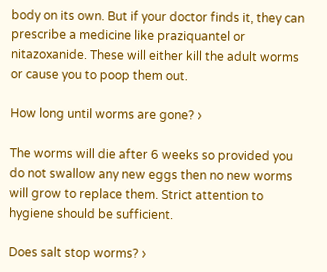body on its own. But if your doctor finds it, they can prescribe a medicine like praziquantel or nitazoxanide. These will either kill the adult worms or cause you to poop them out.

How long until worms are gone? ›

The worms will die after 6 weeks so provided you do not swallow any new eggs then no new worms will grow to replace them. Strict attention to hygiene should be sufficient.

Does salt stop worms? ›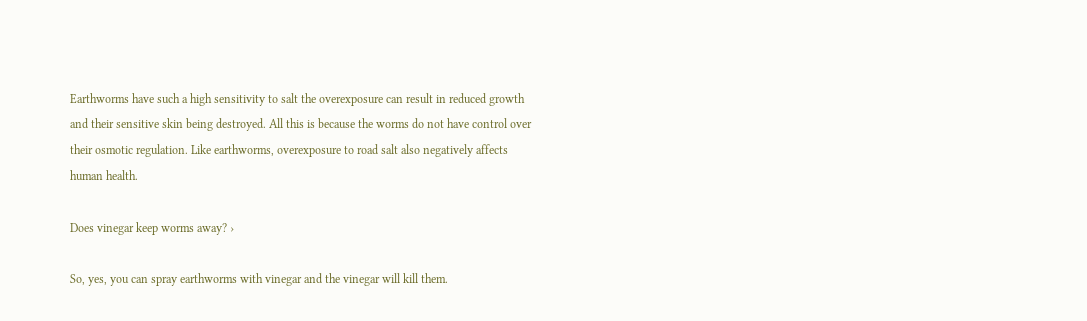Earthworms have such a high sensitivity to salt the overexposure can result in reduced growth and their sensitive skin being destroyed. All this is because the worms do not have control over their osmotic regulation. Like earthworms, overexposure to road salt also negatively affects human health.

Does vinegar keep worms away? ›

So, yes, you can spray earthworms with vinegar and the vinegar will kill them.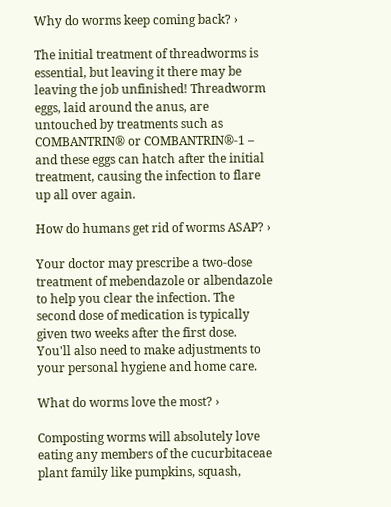Why do worms keep coming back? ›

The initial treatment of threadworms is essential, but leaving it there may be leaving the job unfinished! Threadworm eggs, laid around the anus, are untouched by treatments such as COMBANTRIN® or COMBANTRIN®-1 – and these eggs can hatch after the initial treatment, causing the infection to flare up all over again.

How do humans get rid of worms ASAP? ›

Your doctor may prescribe a two-dose treatment of mebendazole or albendazole to help you clear the infection. The second dose of medication is typically given two weeks after the first dose. You'll also need to make adjustments to your personal hygiene and home care.

What do worms love the most? ›

Composting worms will absolutely love eating any members of the cucurbitaceae plant family like pumpkins, squash,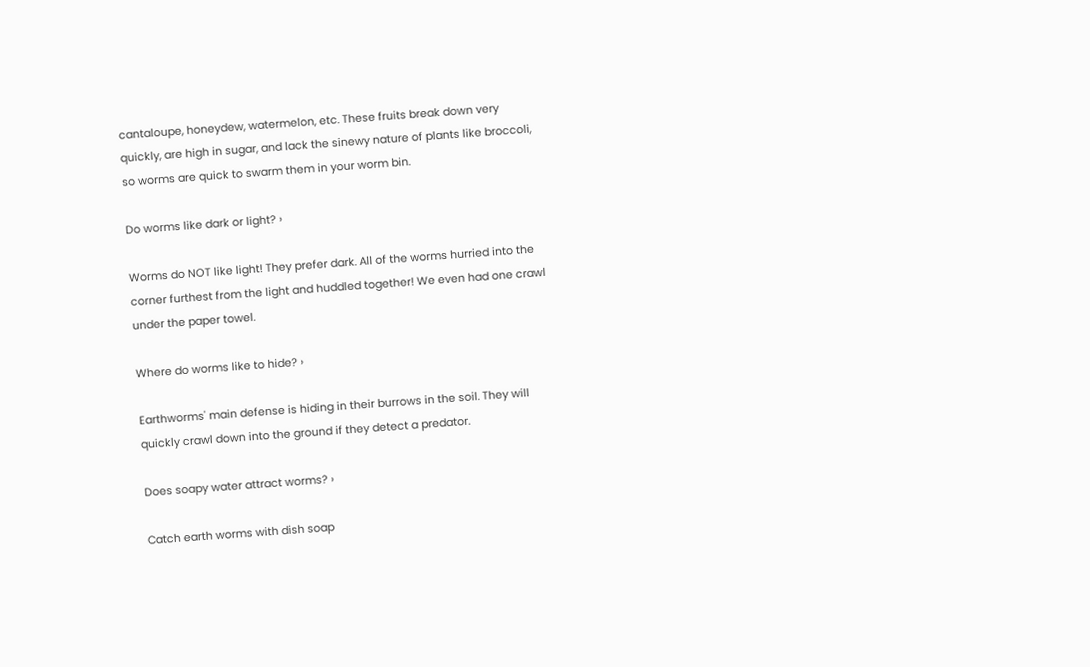cantaloupe, honeydew, watermelon, etc. These fruits break down very quickly, are high in sugar, and lack the sinewy nature of plants like broccoli, so worms are quick to swarm them in your worm bin.

Do worms like dark or light? ›

Worms do NOT like light! They prefer dark. All of the worms hurried into the corner furthest from the light and huddled together! We even had one crawl under the paper towel.

Where do worms like to hide? ›

Earthworms' main defense is hiding in their burrows in the soil. They will quickly crawl down into the ground if they detect a predator.

Does soapy water attract worms? ›

Catch earth worms with dish soap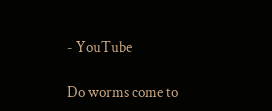- YouTube

Do worms come to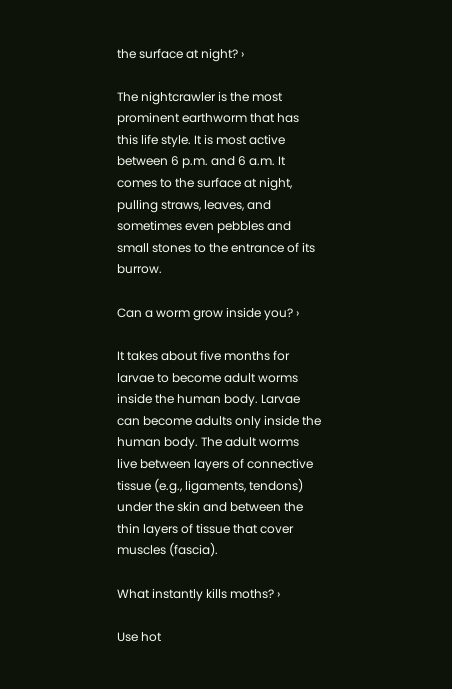the surface at night? ›

The nightcrawler is the most prominent earthworm that has this life style. It is most active between 6 p.m. and 6 a.m. It comes to the surface at night, pulling straws, leaves, and sometimes even pebbles and small stones to the entrance of its burrow.

Can a worm grow inside you? ›

It takes about five months for larvae to become adult worms inside the human body. Larvae can become adults only inside the human body. The adult worms live between layers of connective tissue (e.g., ligaments, tendons) under the skin and between the thin layers of tissue that cover muscles (fascia).

What instantly kills moths? ›

Use hot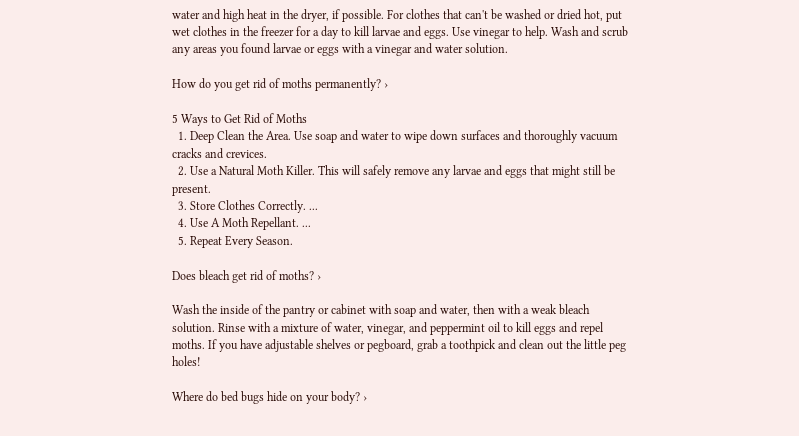water and high heat in the dryer, if possible. For clothes that can't be washed or dried hot, put wet clothes in the freezer for a day to kill larvae and eggs. Use vinegar to help. Wash and scrub any areas you found larvae or eggs with a vinegar and water solution.

How do you get rid of moths permanently? ›

5 Ways to Get Rid of Moths
  1. Deep Clean the Area. Use soap and water to wipe down surfaces and thoroughly vacuum cracks and crevices.
  2. Use a Natural Moth Killer. This will safely remove any larvae and eggs that might still be present.
  3. Store Clothes Correctly. ...
  4. Use A Moth Repellant. ...
  5. Repeat Every Season.

Does bleach get rid of moths? ›

Wash the inside of the pantry or cabinet with soap and water, then with a weak bleach solution. Rinse with a mixture of water, vinegar, and peppermint oil to kill eggs and repel moths. If you have adjustable shelves or pegboard, grab a toothpick and clean out the little peg holes!

Where do bed bugs hide on your body? ›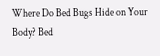Where Do Bed Bugs Hide on Your Body? Bed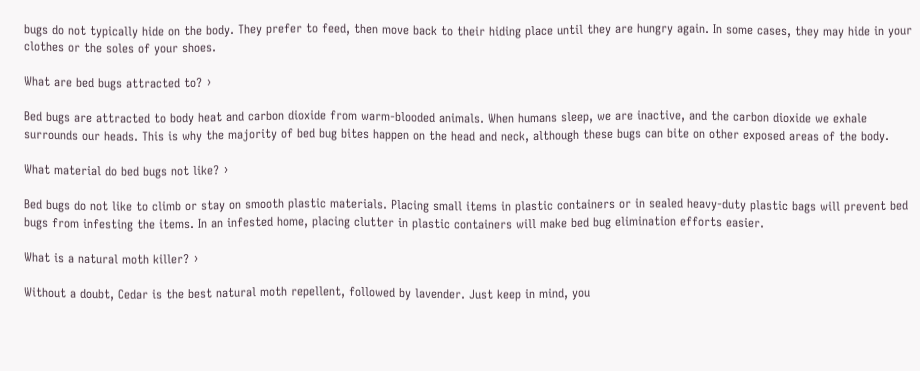bugs do not typically hide on the body. They prefer to feed, then move back to their hiding place until they are hungry again. In some cases, they may hide in your clothes or the soles of your shoes.

What are bed bugs attracted to? ›

Bed bugs are attracted to body heat and carbon dioxide from warm-blooded animals. When humans sleep, we are inactive, and the carbon dioxide we exhale surrounds our heads. This is why the majority of bed bug bites happen on the head and neck, although these bugs can bite on other exposed areas of the body.

What material do bed bugs not like? ›

Bed bugs do not like to climb or stay on smooth plastic materials. Placing small items in plastic containers or in sealed heavy-duty plastic bags will prevent bed bugs from infesting the items. In an infested home, placing clutter in plastic containers will make bed bug elimination efforts easier.

What is a natural moth killer? ›

Without a doubt, Cedar is the best natural moth repellent, followed by lavender. Just keep in mind, you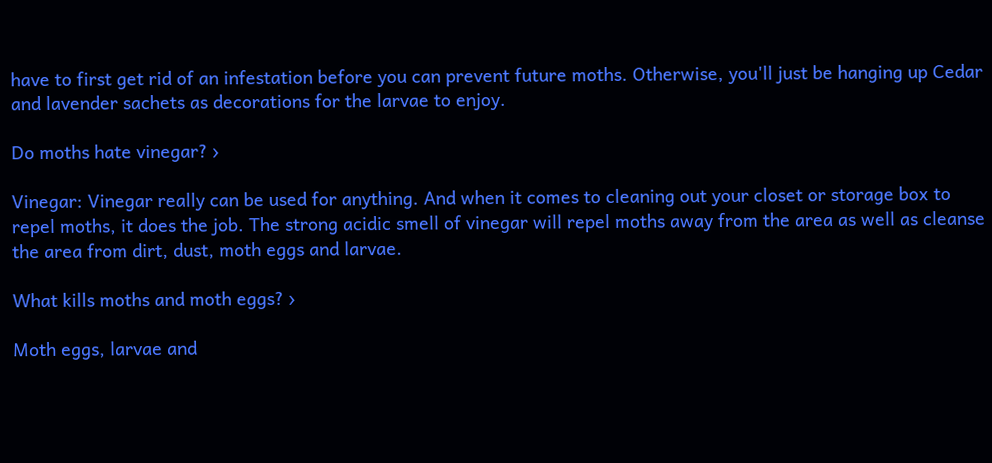have to first get rid of an infestation before you can prevent future moths. Otherwise, you'll just be hanging up Cedar and lavender sachets as decorations for the larvae to enjoy.

Do moths hate vinegar? ›

Vinegar: Vinegar really can be used for anything. And when it comes to cleaning out your closet or storage box to repel moths, it does the job. The strong acidic smell of vinegar will repel moths away from the area as well as cleanse the area from dirt, dust, moth eggs and larvae.

What kills moths and moth eggs? ›

Moth eggs, larvae and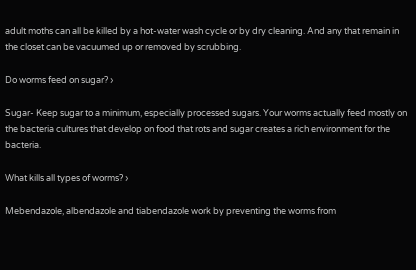adult moths can all be killed by a hot-water wash cycle or by dry cleaning. And any that remain in the closet can be vacuumed up or removed by scrubbing.

Do worms feed on sugar? ›

Sugar- Keep sugar to a minimum, especially processed sugars. Your worms actually feed mostly on the bacteria cultures that develop on food that rots and sugar creates a rich environment for the bacteria.

What kills all types of worms? ›

Mebendazole, albendazole and tiabendazole work by preventing the worms from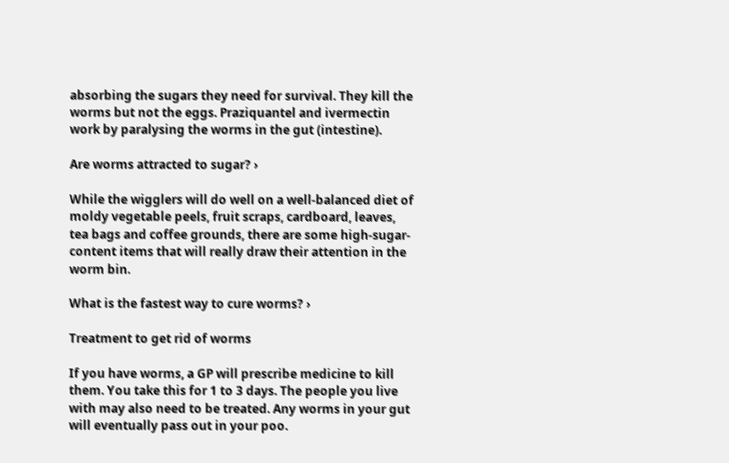absorbing the sugars they need for survival. They kill the worms but not the eggs. Praziquantel and ivermectin work by paralysing the worms in the gut (intestine).

Are worms attracted to sugar? ›

While the wigglers will do well on a well-balanced diet of moldy vegetable peels, fruit scraps, cardboard, leaves, tea bags and coffee grounds, there are some high-sugar-content items that will really draw their attention in the worm bin.

What is the fastest way to cure worms? ›

Treatment to get rid of worms

If you have worms, a GP will prescribe medicine to kill them. You take this for 1 to 3 days. The people you live with may also need to be treated. Any worms in your gut will eventually pass out in your poo.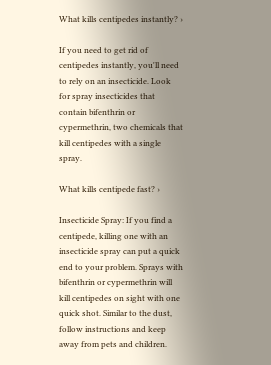What kills centipedes instantly? ›

If you need to get rid of centipedes instantly, you'll need to rely on an insecticide. Look for spray insecticides that contain bifenthrin or cypermethrin, two chemicals that kill centipedes with a single spray.

What kills centipede fast? ›

Insecticide Spray: If you find a centipede, killing one with an insecticide spray can put a quick end to your problem. Sprays with bifenthrin or cypermethrin will kill centipedes on sight with one quick shot. Similar to the dust, follow instructions and keep away from pets and children.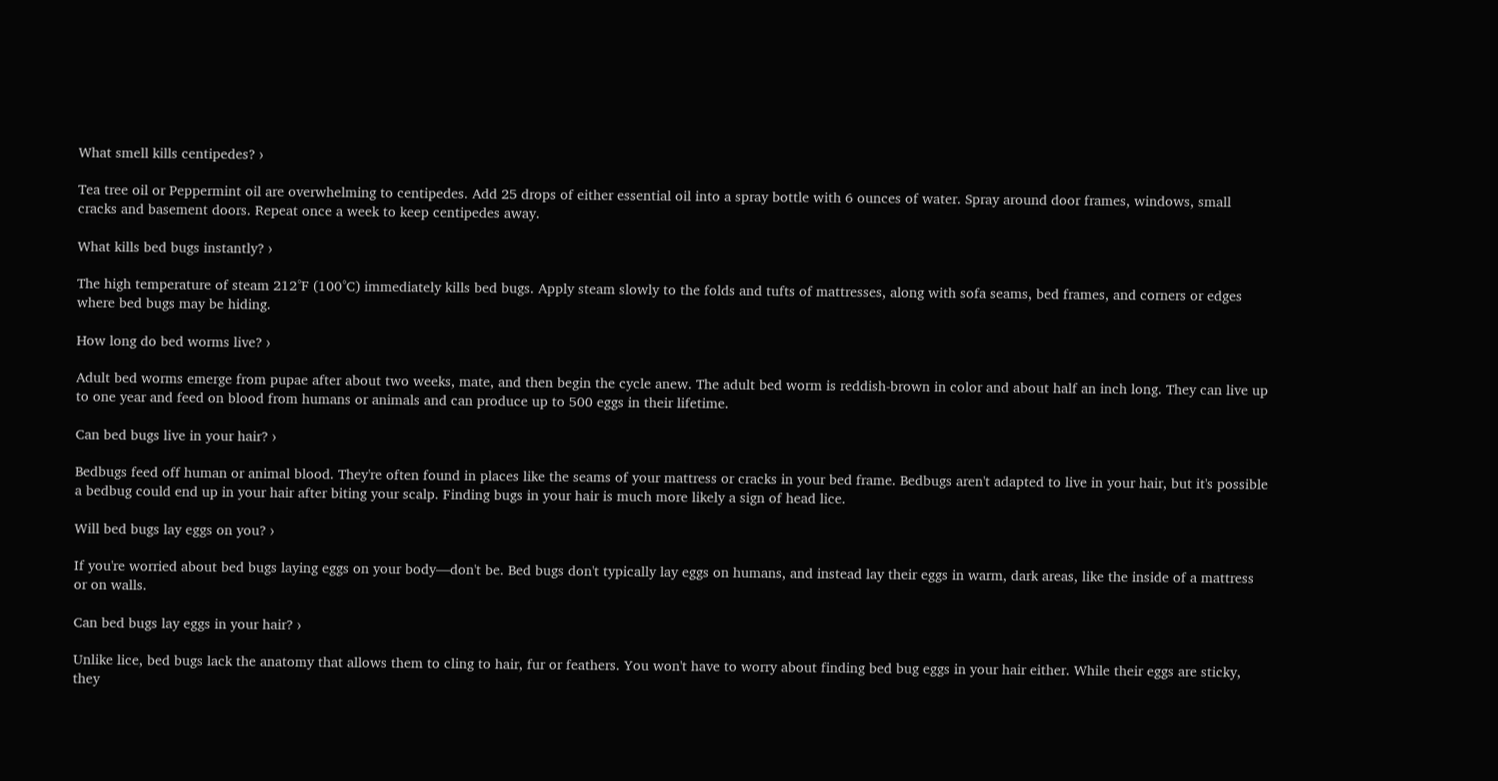What smell kills centipedes? ›

Tea tree oil or Peppermint oil are overwhelming to centipedes. Add 25 drops of either essential oil into a spray bottle with 6 ounces of water. Spray around door frames, windows, small cracks and basement doors. Repeat once a week to keep centipedes away.

What kills bed bugs instantly? ›

The high temperature of steam 212°F (100°C) immediately kills bed bugs. Apply steam slowly to the folds and tufts of mattresses, along with sofa seams, bed frames, and corners or edges where bed bugs may be hiding.

How long do bed worms live? ›

Adult bed worms emerge from pupae after about two weeks, mate, and then begin the cycle anew. The adult bed worm is reddish-brown in color and about half an inch long. They can live up to one year and feed on blood from humans or animals and can produce up to 500 eggs in their lifetime.

Can bed bugs live in your hair? ›

Bedbugs feed off human or animal blood. They're often found in places like the seams of your mattress or cracks in your bed frame. Bedbugs aren't adapted to live in your hair, but it's possible a bedbug could end up in your hair after biting your scalp. Finding bugs in your hair is much more likely a sign of head lice.

Will bed bugs lay eggs on you? ›

If you're worried about bed bugs laying eggs on your body—don't be. Bed bugs don't typically lay eggs on humans, and instead lay their eggs in warm, dark areas, like the inside of a mattress or on walls.

Can bed bugs lay eggs in your hair? ›

Unlike lice, bed bugs lack the anatomy that allows them to cling to hair, fur or feathers. You won't have to worry about finding bed bug eggs in your hair either. While their eggs are sticky, they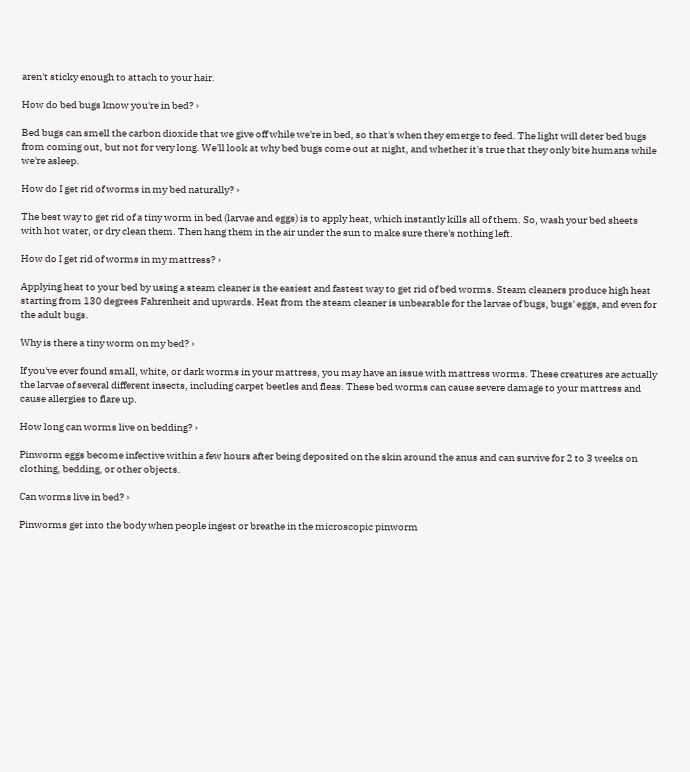aren't sticky enough to attach to your hair.

How do bed bugs know you're in bed? ›

Bed bugs can smell the carbon dioxide that we give off while we're in bed, so that's when they emerge to feed. The light will deter bed bugs from coming out, but not for very long. We'll look at why bed bugs come out at night, and whether it's true that they only bite humans while we're asleep.

How do I get rid of worms in my bed naturally? ›

The best way to get rid of a tiny worm in bed (larvae and eggs) is to apply heat, which instantly kills all of them. So, wash your bed sheets with hot water, or dry clean them. Then hang them in the air under the sun to make sure there's nothing left.

How do I get rid of worms in my mattress? ›

Applying heat to your bed by using a steam cleaner is the easiest and fastest way to get rid of bed worms. Steam cleaners produce high heat starting from 130 degrees Fahrenheit and upwards. Heat from the steam cleaner is unbearable for the larvae of bugs, bugs' eggs, and even for the adult bugs.

Why is there a tiny worm on my bed? ›

If you've ever found small, white, or dark worms in your mattress, you may have an issue with mattress worms. These creatures are actually the larvae of several different insects, including carpet beetles and fleas. These bed worms can cause severe damage to your mattress and cause allergies to flare up.

How long can worms live on bedding? ›

Pinworm eggs become infective within a few hours after being deposited on the skin around the anus and can survive for 2 to 3 weeks on clothing, bedding, or other objects.

Can worms live in bed? ›

Pinworms get into the body when people ingest or breathe in the microscopic pinworm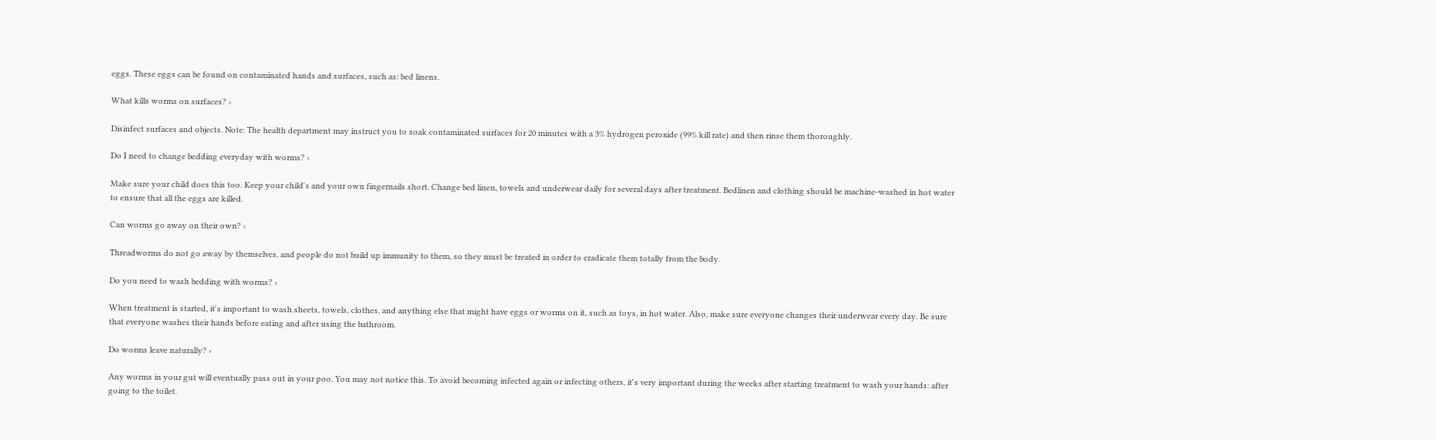eggs. These eggs can be found on contaminated hands and surfaces, such as: bed linens.

What kills worms on surfaces? ›

Disinfect surfaces and objects. Note: The health department may instruct you to soak contaminated surfaces for 20 minutes with a 3% hydrogen peroxide (99% kill rate) and then rinse them thoroughly.

Do I need to change bedding everyday with worms? ›

Make sure your child does this too. Keep your child's and your own fingernails short. Change bed linen, towels and underwear daily for several days after treatment. Bedlinen and clothing should be machine-washed in hot water to ensure that all the eggs are killed.

Can worms go away on their own? ›

Threadworms do not go away by themselves, and people do not build up immunity to them, so they must be treated in order to eradicate them totally from the body.

Do you need to wash bedding with worms? ›

When treatment is started, it's important to wash sheets, towels, clothes, and anything else that might have eggs or worms on it, such as toys, in hot water. Also, make sure everyone changes their underwear every day. Be sure that everyone washes their hands before eating and after using the bathroom.

Do worms leave naturally? ›

Any worms in your gut will eventually pass out in your poo. You may not notice this. To avoid becoming infected again or infecting others, it's very important during the weeks after starting treatment to wash your hands: after going to the toilet.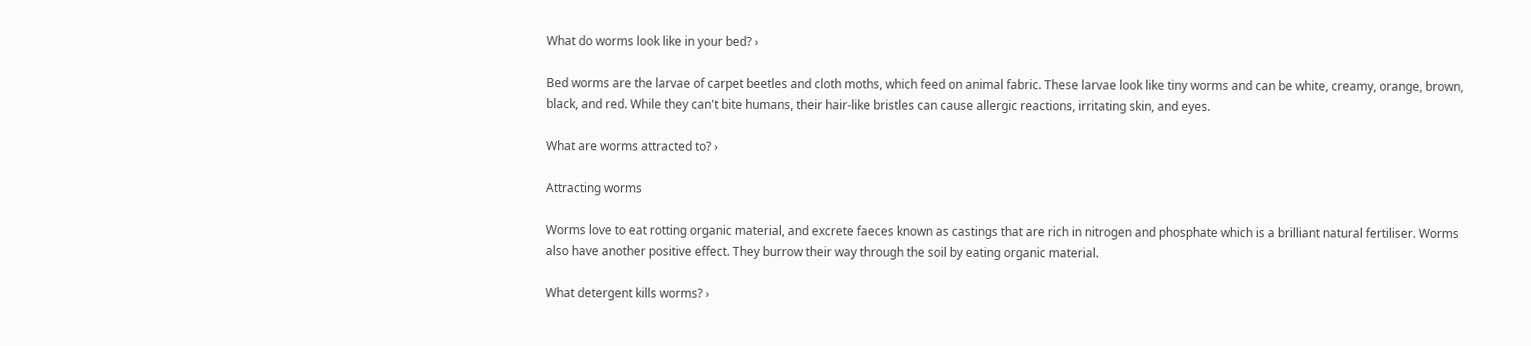What do worms look like in your bed? ›

Bed worms are the larvae of carpet beetles and cloth moths, which feed on animal fabric. These larvae look like tiny worms and can be white, creamy, orange, brown, black, and red. While they can't bite humans, their hair-like bristles can cause allergic reactions, irritating skin, and eyes.

What are worms attracted to? ›

Attracting worms

Worms love to eat rotting organic material, and excrete faeces known as castings that are rich in nitrogen and phosphate which is a brilliant natural fertiliser. Worms also have another positive effect. They burrow their way through the soil by eating organic material.

What detergent kills worms? ›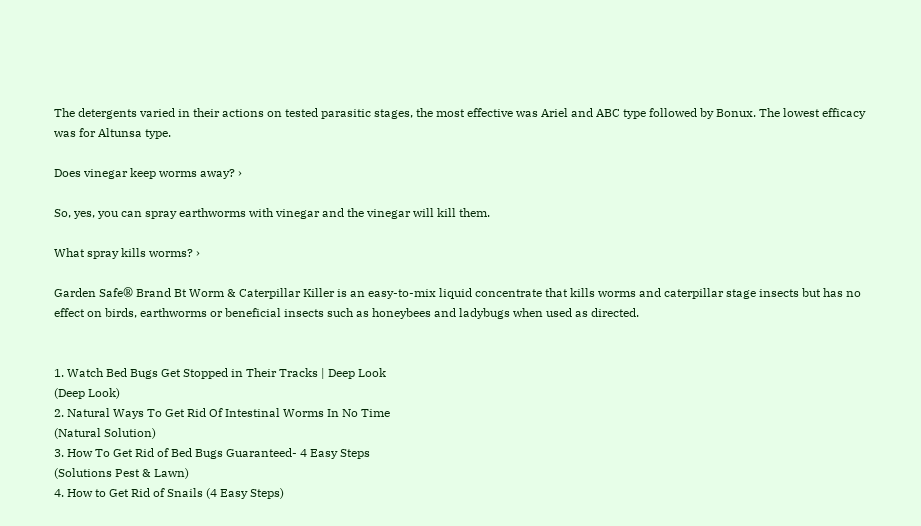The detergents varied in their actions on tested parasitic stages, the most effective was Ariel and ABC type followed by Bonux. The lowest efficacy was for Altunsa type.

Does vinegar keep worms away? ›

So, yes, you can spray earthworms with vinegar and the vinegar will kill them.

What spray kills worms? ›

Garden Safe® Brand Bt Worm & Caterpillar Killer is an easy-to-mix liquid concentrate that kills worms and caterpillar stage insects but has no effect on birds, earthworms or beneficial insects such as honeybees and ladybugs when used as directed.


1. Watch Bed Bugs Get Stopped in Their Tracks | Deep Look
(Deep Look)
2. Natural Ways To Get Rid Of Intestinal Worms In No Time
(Natural Solution)
3. How To Get Rid of Bed Bugs Guaranteed- 4 Easy Steps
(Solutions Pest & Lawn)
4. How to Get Rid of Snails (4 Easy Steps)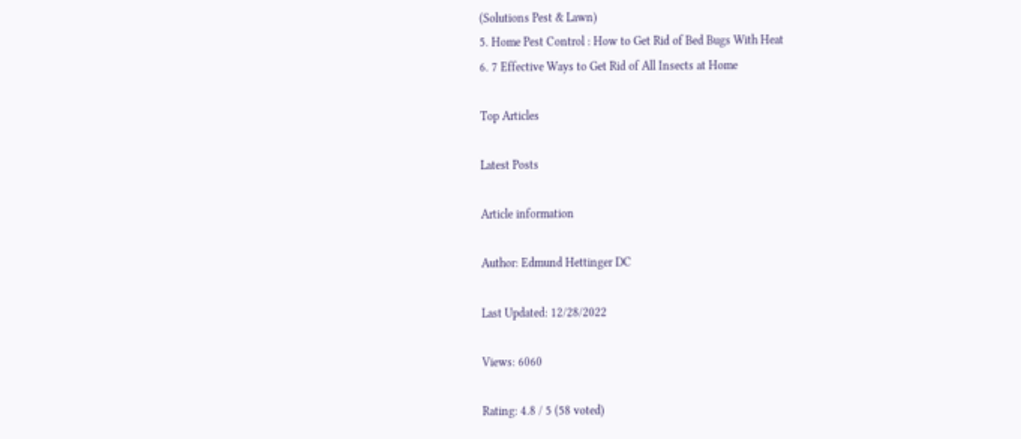(Solutions Pest & Lawn)
5. Home Pest Control : How to Get Rid of Bed Bugs With Heat
6. 7 Effective Ways to Get Rid of All Insects at Home

Top Articles

Latest Posts

Article information

Author: Edmund Hettinger DC

Last Updated: 12/28/2022

Views: 6060

Rating: 4.8 / 5 (58 voted)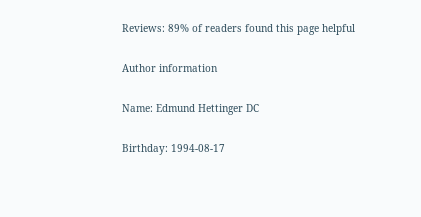Reviews: 89% of readers found this page helpful

Author information

Name: Edmund Hettinger DC

Birthday: 1994-08-17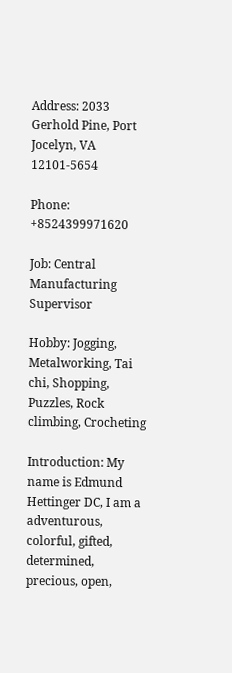Address: 2033 Gerhold Pine, Port Jocelyn, VA 12101-5654

Phone: +8524399971620

Job: Central Manufacturing Supervisor

Hobby: Jogging, Metalworking, Tai chi, Shopping, Puzzles, Rock climbing, Crocheting

Introduction: My name is Edmund Hettinger DC, I am a adventurous, colorful, gifted, determined, precious, open,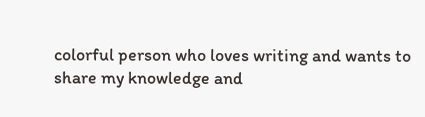colorful person who loves writing and wants to share my knowledge and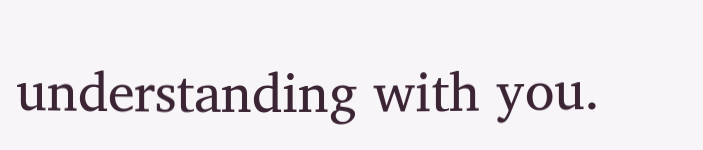understanding with you.